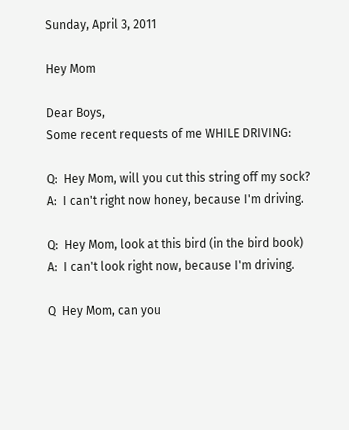Sunday, April 3, 2011

Hey Mom

Dear Boys,
Some recent requests of me WHILE DRIVING:

Q:  Hey Mom, will you cut this string off my sock?
A:  I can't right now honey, because I'm driving.

Q:  Hey Mom, look at this bird (in the bird book)
A:  I can't look right now, because I'm driving.

Q  Hey Mom, can you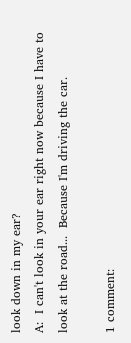look down in my ear?
A:  I can't look in your ear right now because I have to look at the road...  Because I'm driving the car.

1 comment: